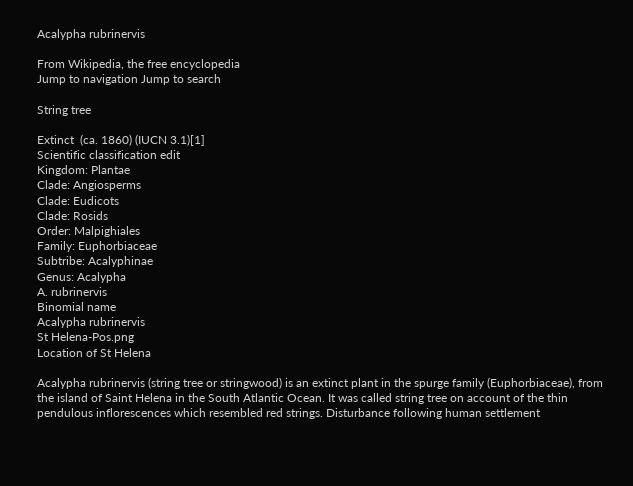Acalypha rubrinervis

From Wikipedia, the free encyclopedia
Jump to navigation Jump to search

String tree

Extinct  (ca. 1860) (IUCN 3.1)[1]
Scientific classification edit
Kingdom: Plantae
Clade: Angiosperms
Clade: Eudicots
Clade: Rosids
Order: Malpighiales
Family: Euphorbiaceae
Subtribe: Acalyphinae
Genus: Acalypha
A. rubrinervis
Binomial name
Acalypha rubrinervis
St Helena-Pos.png
Location of St Helena

Acalypha rubrinervis (string tree or stringwood) is an extinct plant in the spurge family (Euphorbiaceae), from the island of Saint Helena in the South Atlantic Ocean. It was called string tree on account of the thin pendulous inflorescences which resembled red strings. Disturbance following human settlement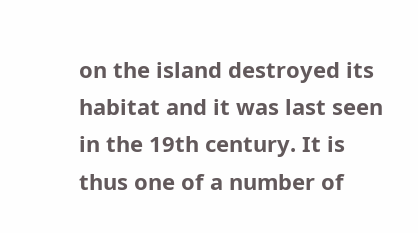on the island destroyed its habitat and it was last seen in the 19th century. It is thus one of a number of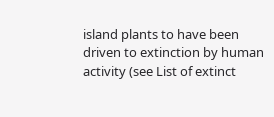island plants to have been driven to extinction by human activity (see List of extinct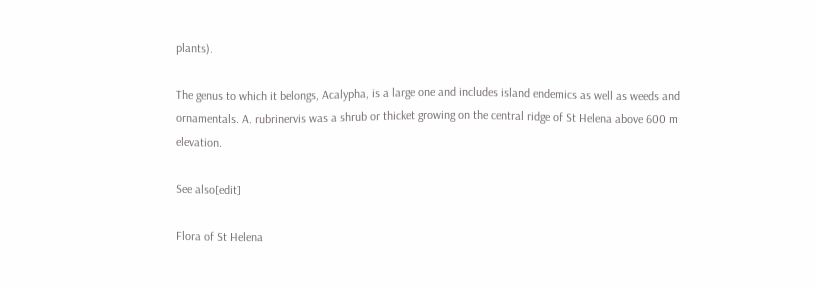plants).

The genus to which it belongs, Acalypha, is a large one and includes island endemics as well as weeds and ornamentals. A. rubrinervis was a shrub or thicket growing on the central ridge of St Helena above 600 m elevation.

See also[edit]

Flora of St Helena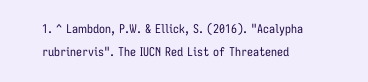1. ^ Lambdon, P.W. & Ellick, S. (2016). "Acalypha rubrinervis". The IUCN Red List of Threatened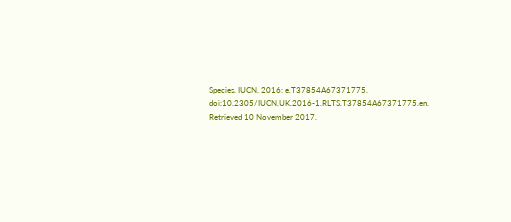Species. IUCN. 2016: e.T37854A67371775. doi:10.2305/IUCN.UK.2016-1.RLTS.T37854A67371775.en. Retrieved 10 November 2017.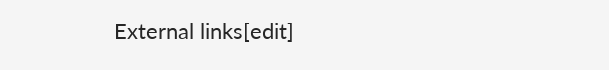External links[edit]